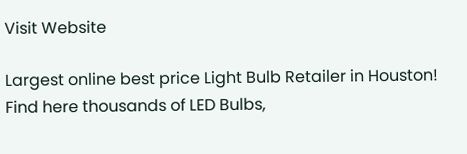Visit Website

Largest online best price Light Bulb Retailer in Houston! Find here thousands of LED Bulbs,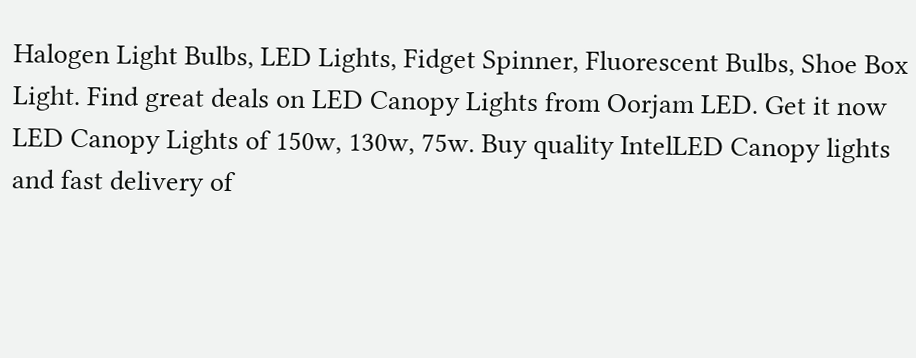Halogen Light Bulbs, LED Lights, Fidget Spinner, Fluorescent Bulbs, Shoe Box Light. Find great deals on LED Canopy Lights from Oorjam LED. Get it now LED Canopy Lights of 150w, 130w, 75w. Buy quality IntelLED Canopy lights and fast delivery of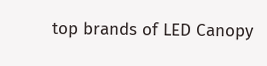top brands of LED Canopy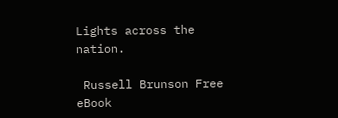Lights across the nation.

 Russell Brunson Free eBook